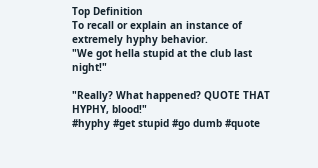Top Definition
To recall or explain an instance of extremely hyphy behavior.
"We got hella stupid at the club last night!"

"Really? What happened? QUOTE THAT HYPHY, blood!"
#hyphy #get stupid #go dumb #quote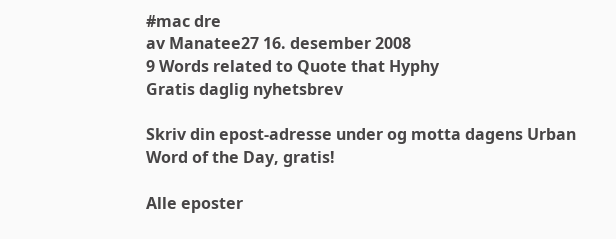#mac dre
av Manatee27 16. desember 2008
9 Words related to Quote that Hyphy
Gratis daglig nyhetsbrev

Skriv din epost-adresse under og motta dagens Urban Word of the Day, gratis!

Alle eposter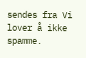sendes fra Vi lover å ikke spamme.